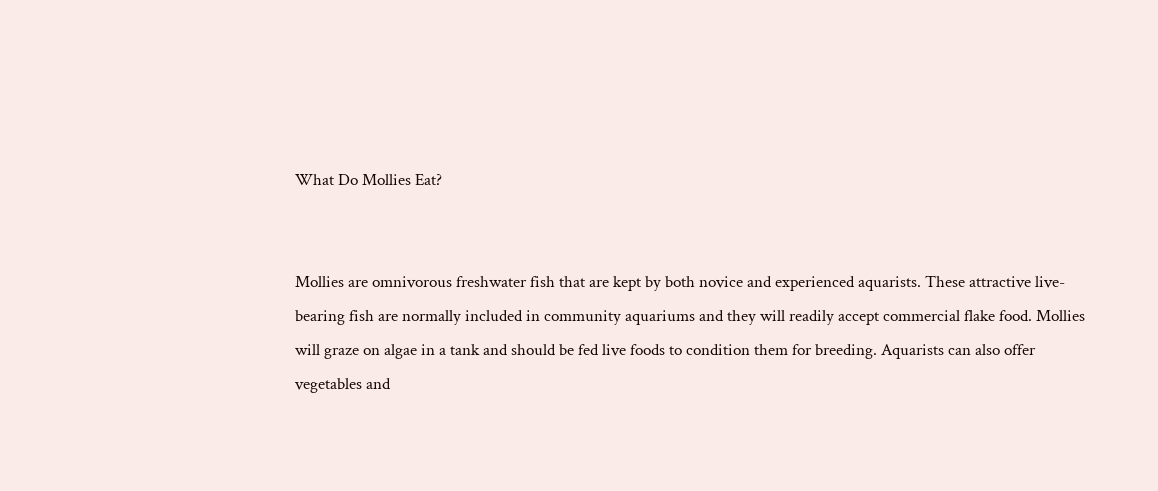What Do Mollies Eat?


Mollies are omnivorous freshwater fish that are kept by both novice and experienced aquarists. These attractive live-bearing fish are normally included in community aquariums and they will readily accept commercial flake food. Mollies will graze on algae in a tank and should be fed live foods to condition them for breeding. Aquarists can also offer vegetables and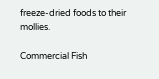freeze-dried foods to their mollies.

Commercial Fish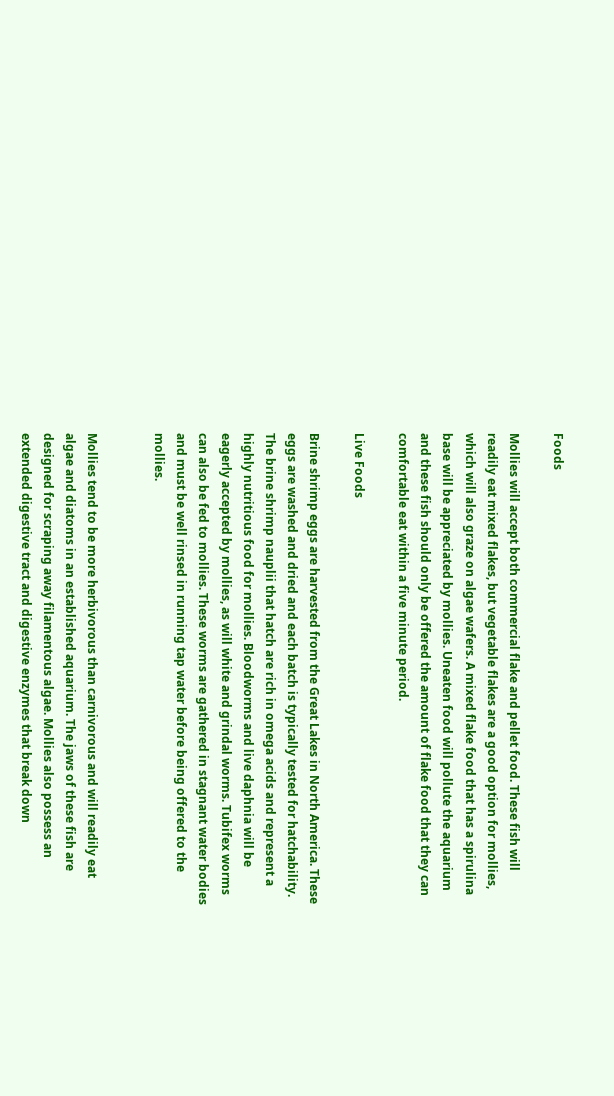Foods

Mollies will accept both commercial flake and pellet food. These fish will readily eat mixed flakes, but vegetable flakes are a good option for mollies, which will also graze on algae wafers. A mixed flake food that has a spirulina base will be appreciated by mollies. Uneaten food will pollute the aquarium and these fish should only be offered the amount of flake food that they can comfortable eat within a five minute period.

Live Foods

Brine shrimp eggs are harvested from the Great Lakes in North America. These eggs are washed and dried and each batch is typically tested for hatchability. The brine shrimp nauplii that hatch are rich in omega acids and represent a highly nutritious food for mollies. Bloodworms and live daphnia will be eagerly accepted by mollies, as will white and grindal worms. Tubifex worms can also be fed to mollies. These worms are gathered in stagnant water bodies and must be well rinsed in running tap water before being offered to the mollies.


Mollies tend to be more herbivorous than carnivorous and will readily eat algae and diatoms in an established aquarium. The jaws of these fish are designed for scraping away filamentous algae. Mollies also possess an extended digestive tract and digestive enzymes that break down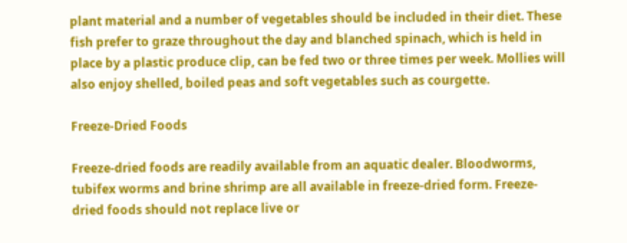plant material and a number of vegetables should be included in their diet. These fish prefer to graze throughout the day and blanched spinach, which is held in place by a plastic produce clip, can be fed two or three times per week. Mollies will also enjoy shelled, boiled peas and soft vegetables such as courgette.

Freeze-Dried Foods

Freeze-dried foods are readily available from an aquatic dealer. Bloodworms, tubifex worms and brine shrimp are all available in freeze-dried form. Freeze-dried foods should not replace live or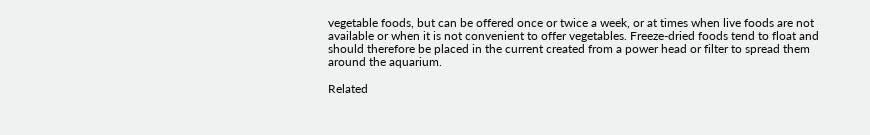vegetable foods, but can be offered once or twice a week, or at times when live foods are not available or when it is not convenient to offer vegetables. Freeze-dried foods tend to float and should therefore be placed in the current created from a power head or filter to spread them around the aquarium.

Related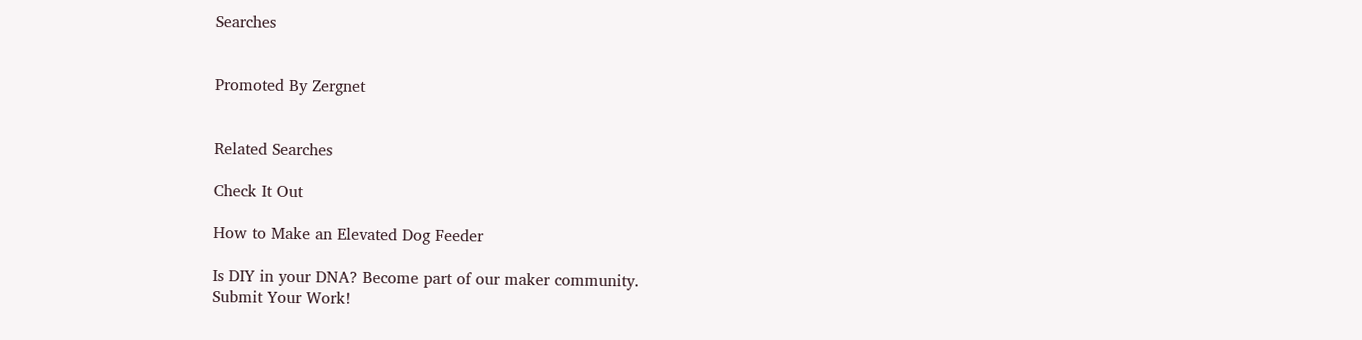Searches


Promoted By Zergnet


Related Searches

Check It Out

How to Make an Elevated Dog Feeder

Is DIY in your DNA? Become part of our maker community.
Submit Your Work!